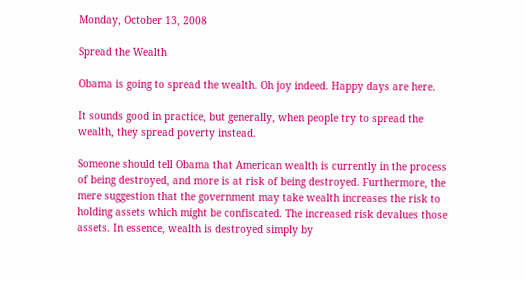Monday, October 13, 2008

Spread the Wealth

Obama is going to spread the wealth. Oh joy indeed. Happy days are here.

It sounds good in practice, but generally, when people try to spread the wealth, they spread poverty instead.

Someone should tell Obama that American wealth is currently in the process of being destroyed, and more is at risk of being destroyed. Furthermore, the mere suggestion that the government may take wealth increases the risk to holding assets which might be confiscated. The increased risk devalues those assets. In essence, wealth is destroyed simply by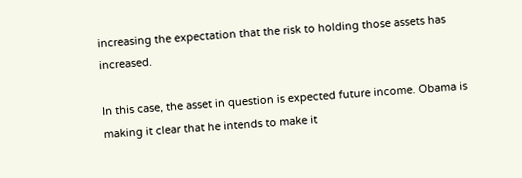increasing the expectation that the risk to holding those assets has increased.

In this case, the asset in question is expected future income. Obama is making it clear that he intends to make it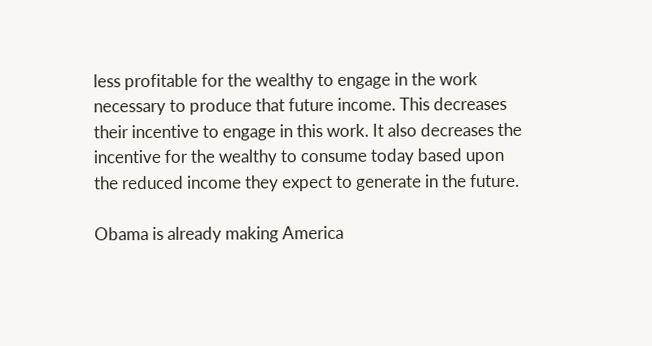less profitable for the wealthy to engage in the work necessary to produce that future income. This decreases their incentive to engage in this work. It also decreases the incentive for the wealthy to consume today based upon the reduced income they expect to generate in the future.

Obama is already making America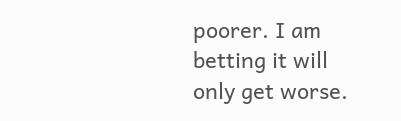poorer. I am betting it will only get worse.